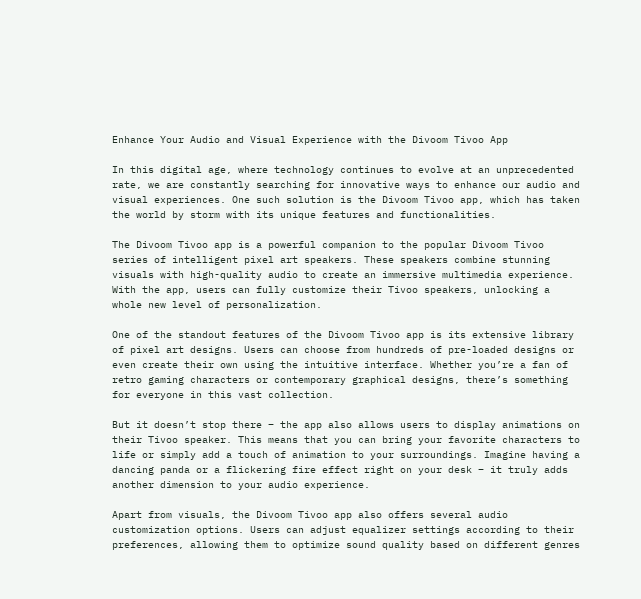Enhance Your Audio and Visual Experience with the Divoom Tivoo App

In this digital age, where technology continues to evolve at an unprecedented rate, we are constantly searching for innovative ways to enhance our audio and visual experiences. One such solution is the Divoom Tivoo app, which has taken the world by storm with its unique features and functionalities.

The Divoom Tivoo app is a powerful companion to the popular Divoom Tivoo series of intelligent pixel art speakers. These speakers combine stunning visuals with high-quality audio to create an immersive multimedia experience. With the app, users can fully customize their Tivoo speakers, unlocking a whole new level of personalization.

One of the standout features of the Divoom Tivoo app is its extensive library of pixel art designs. Users can choose from hundreds of pre-loaded designs or even create their own using the intuitive interface. Whether you’re a fan of retro gaming characters or contemporary graphical designs, there’s something for everyone in this vast collection.

But it doesn’t stop there – the app also allows users to display animations on their Tivoo speaker. This means that you can bring your favorite characters to life or simply add a touch of animation to your surroundings. Imagine having a dancing panda or a flickering fire effect right on your desk – it truly adds another dimension to your audio experience.

Apart from visuals, the Divoom Tivoo app also offers several audio customization options. Users can adjust equalizer settings according to their preferences, allowing them to optimize sound quality based on different genres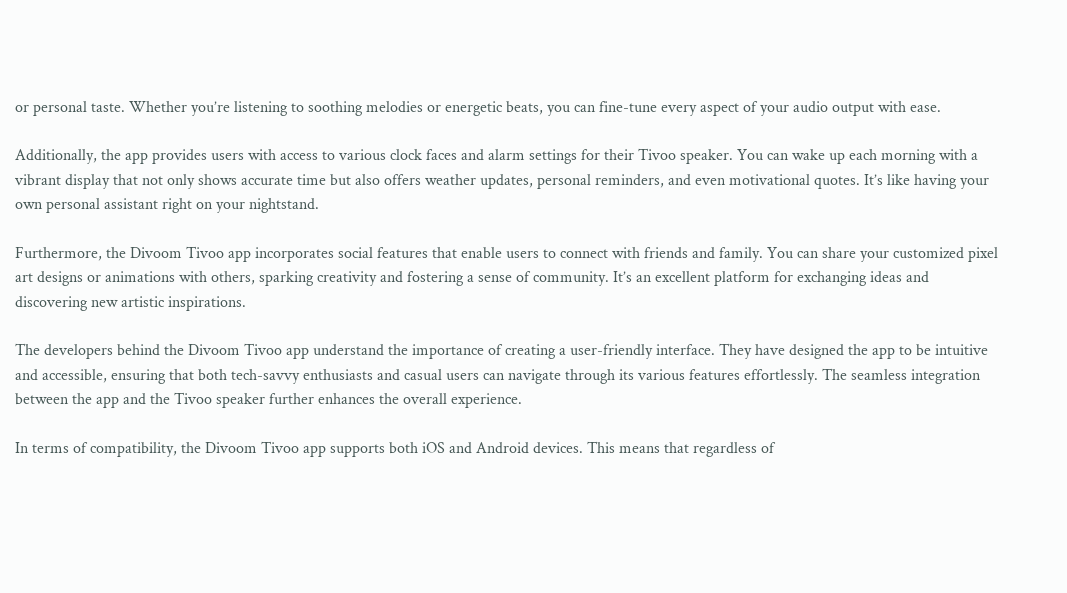or personal taste. Whether you’re listening to soothing melodies or energetic beats, you can fine-tune every aspect of your audio output with ease.

Additionally, the app provides users with access to various clock faces and alarm settings for their Tivoo speaker. You can wake up each morning with a vibrant display that not only shows accurate time but also offers weather updates, personal reminders, and even motivational quotes. It’s like having your own personal assistant right on your nightstand.

Furthermore, the Divoom Tivoo app incorporates social features that enable users to connect with friends and family. You can share your customized pixel art designs or animations with others, sparking creativity and fostering a sense of community. It’s an excellent platform for exchanging ideas and discovering new artistic inspirations.

The developers behind the Divoom Tivoo app understand the importance of creating a user-friendly interface. They have designed the app to be intuitive and accessible, ensuring that both tech-savvy enthusiasts and casual users can navigate through its various features effortlessly. The seamless integration between the app and the Tivoo speaker further enhances the overall experience.

In terms of compatibility, the Divoom Tivoo app supports both iOS and Android devices. This means that regardless of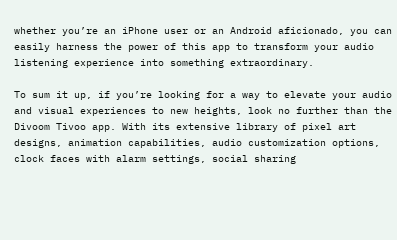whether you’re an iPhone user or an Android aficionado, you can easily harness the power of this app to transform your audio listening experience into something extraordinary.

To sum it up, if you’re looking for a way to elevate your audio and visual experiences to new heights, look no further than the Divoom Tivoo app. With its extensive library of pixel art designs, animation capabilities, audio customization options, clock faces with alarm settings, social sharing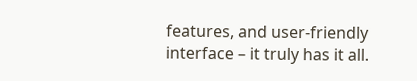features, and user-friendly interface – it truly has it all.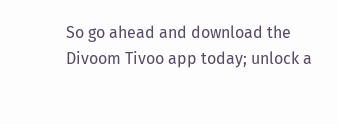So go ahead and download the Divoom Tivoo app today; unlock a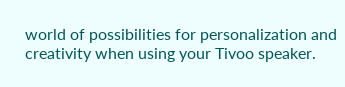world of possibilities for personalization and creativity when using your Tivoo speaker.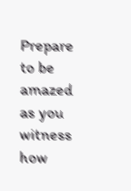Prepare to be amazed as you witness how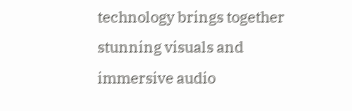technology brings together stunning visuals and immersive audio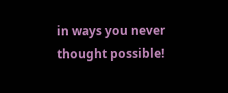in ways you never thought possible!